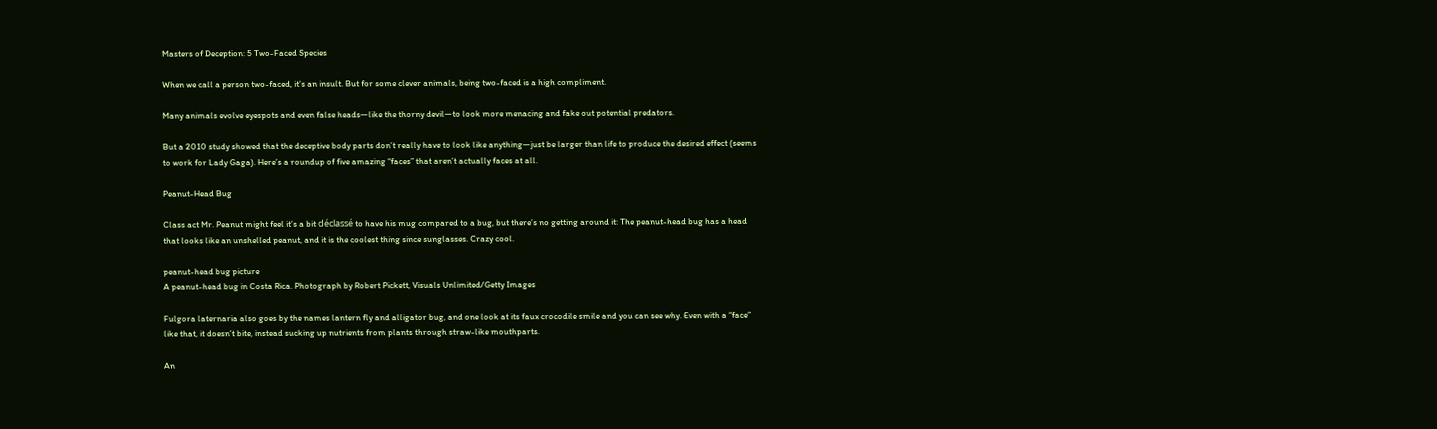Masters of Deception: 5 Two-Faced Species

When we call a person two-faced, it’s an insult. But for some clever animals, being two-faced is a high compliment.

Many animals evolve eyespots and even false heads—like the thorny devil—to look more menacing and fake out potential predators.

But a 2010 study showed that the deceptive body parts don’t really have to look like anything—just be larger than life to produce the desired effect (seems to work for Lady Gaga). Here’s a roundup of five amazing “faces” that aren’t actually faces at all.

Peanut-Head Bug

Class act Mr. Peanut might feel it’s a bit déclassé to have his mug compared to a bug, but there’s no getting around it: The peanut-head bug has a head that looks like an unshelled peanut, and it is the coolest thing since sunglasses. Crazy cool.

peanut-head bug picture
A peanut-head bug in Costa Rica. Photograph by Robert Pickett, Visuals Unlimited/Getty Images

Fulgora laternaria also goes by the names lantern fly and alligator bug, and one look at its faux crocodile smile and you can see why. Even with a “face” like that, it doesn’t bite, instead sucking up nutrients from plants through straw-like mouthparts.

An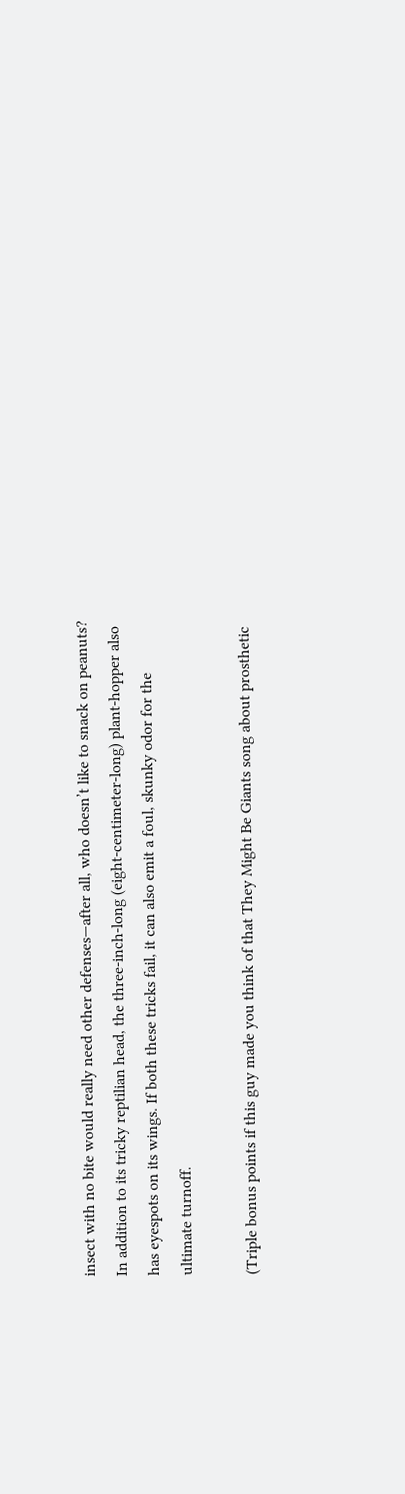insect with no bite would really need other defenses—after all, who doesn’t like to snack on peanuts? In addition to its tricky reptilian head, the three-inch-long (eight-centimeter-long) plant-hopper also has eyespots on its wings. If both these tricks fail, it can also emit a foul, skunky odor for the ultimate turnoff.

(Triple bonus points if this guy made you think of that They Might Be Giants song about prosthetic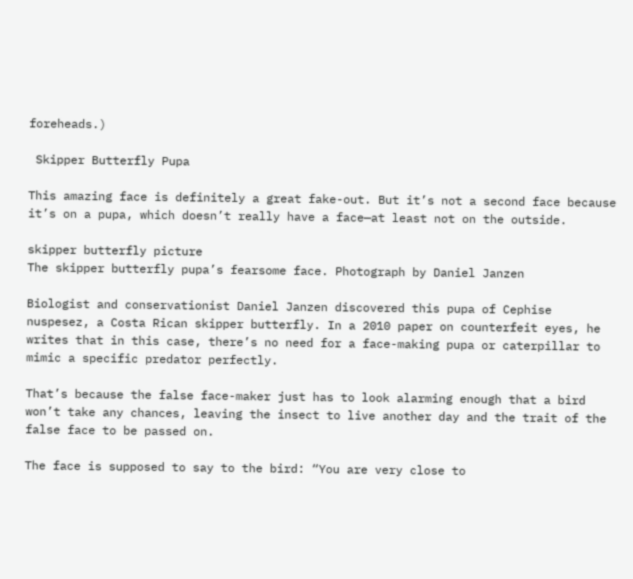foreheads.)

 Skipper Butterfly Pupa

This amazing face is definitely a great fake-out. But it’s not a second face because it’s on a pupa, which doesn’t really have a face—at least not on the outside.

skipper butterfly picture
The skipper butterfly pupa’s fearsome face. Photograph by Daniel Janzen

Biologist and conservationist Daniel Janzen discovered this pupa of Cephise nuspesez, a Costa Rican skipper butterfly. In a 2010 paper on counterfeit eyes, he writes that in this case, there’s no need for a face-making pupa or caterpillar to mimic a specific predator perfectly.

That’s because the false face-maker just has to look alarming enough that a bird won’t take any chances, leaving the insect to live another day and the trait of the false face to be passed on.

The face is supposed to say to the bird: “You are very close to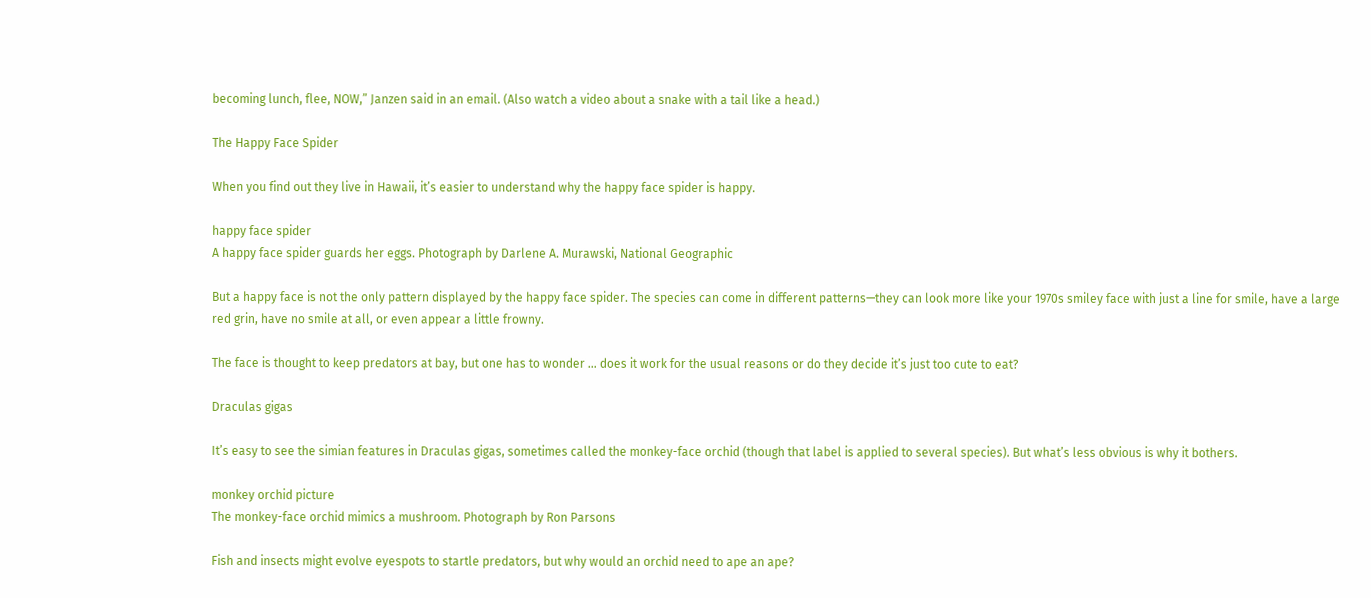becoming lunch, flee, NOW,” Janzen said in an email. (Also watch a video about a snake with a tail like a head.)

The Happy Face Spider

When you find out they live in Hawaii, it’s easier to understand why the happy face spider is happy.

happy face spider
A happy face spider guards her eggs. Photograph by Darlene A. Murawski, National Geographic

But a happy face is not the only pattern displayed by the happy face spider. The species can come in different patterns—they can look more like your 1970s smiley face with just a line for smile, have a large red grin, have no smile at all, or even appear a little frowny.

The face is thought to keep predators at bay, but one has to wonder … does it work for the usual reasons or do they decide it’s just too cute to eat?

Draculas gigas

It’s easy to see the simian features in Draculas gigas, sometimes called the monkey-face orchid (though that label is applied to several species). But what’s less obvious is why it bothers.

monkey orchid picture
The monkey-face orchid mimics a mushroom. Photograph by Ron Parsons

Fish and insects might evolve eyespots to startle predators, but why would an orchid need to ape an ape?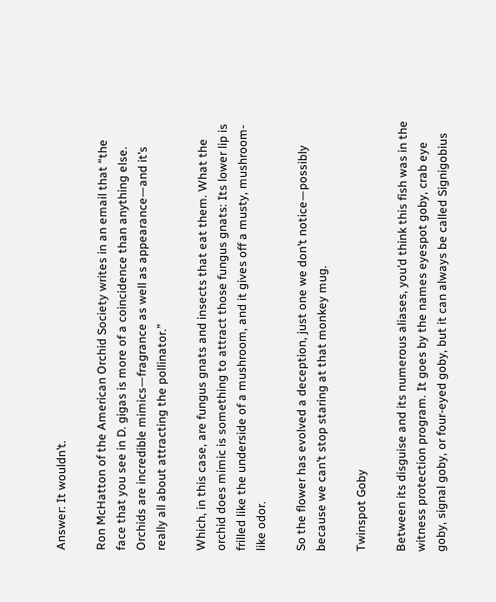Answer: It wouldn’t.

Ron McHatton of the American Orchid Society writes in an email that “the face that you see in D. gigas is more of a coincidence than anything else. Orchids are incredible mimics—fragrance as well as appearance—and it’s really all about attracting the pollinator.”

Which, in this case, are fungus gnats and insects that eat them. What the orchid does mimic is something to attract those fungus gnats: Its lower lip is frilled like the underside of a mushroom, and it gives off a musty, mushroom-like odor.

So the flower has evolved a deception, just one we don’t notice—possibly because we can’t stop staring at that monkey mug.

Twinspot Goby

Between its disguise and its numerous aliases, you’d think this fish was in the witness protection program. It goes by the names eyespot goby, crab eye goby, signal goby, or four-eyed goby, but it can always be called Signigobius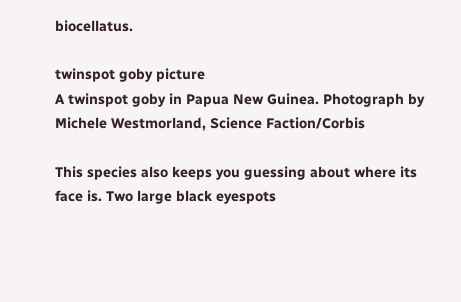biocellatus.

twinspot goby picture
A twinspot goby in Papua New Guinea. Photograph by Michele Westmorland, Science Faction/Corbis

This species also keeps you guessing about where its face is. Two large black eyespots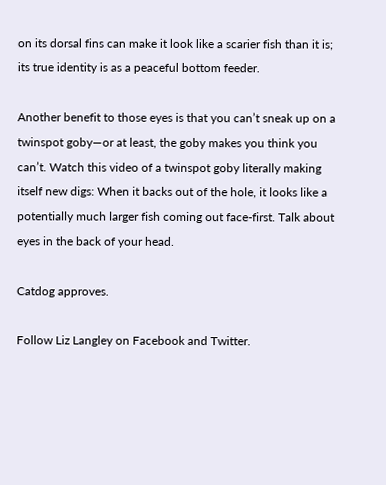on its dorsal fins can make it look like a scarier fish than it is; its true identity is as a peaceful bottom feeder.

Another benefit to those eyes is that you can’t sneak up on a twinspot goby—or at least, the goby makes you think you can’t. Watch this video of a twinspot goby literally making itself new digs: When it backs out of the hole, it looks like a potentially much larger fish coming out face-first. Talk about eyes in the back of your head.

Catdog approves.

Follow Liz Langley on Facebook and Twitter.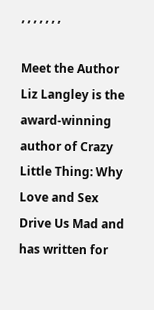, , , , , , ,

Meet the Author
Liz Langley is the award-winning author of Crazy Little Thing: Why Love and Sex Drive Us Mad and has written for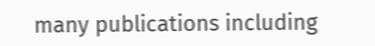many publications including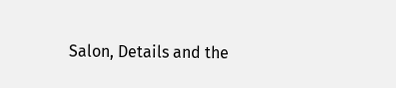Salon, Details and the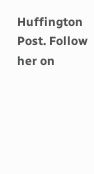Huffington Post. Follow her on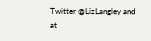Twitter @LizLangley and at